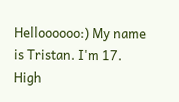Helloooooo:) My name is Tristan. I'm 17. High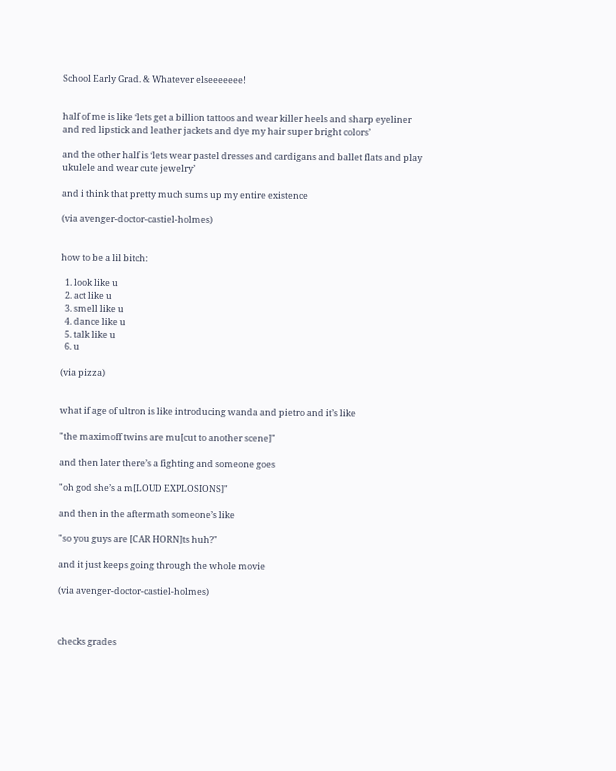School Early Grad. & Whatever elseeeeeee!


half of me is like ‘lets get a billion tattoos and wear killer heels and sharp eyeliner and red lipstick and leather jackets and dye my hair super bright colors’

and the other half is ‘lets wear pastel dresses and cardigans and ballet flats and play ukulele and wear cute jewelry’

and i think that pretty much sums up my entire existence

(via avenger-doctor-castiel-holmes)


how to be a lil bitch:

  1. look like u
  2. act like u
  3. smell like u
  4. dance like u
  5. talk like u
  6. u

(via pizza)


what if age of ultron is like introducing wanda and pietro and it’s like

"the maximoff twins are mu[cut to another scene]"

and then later there’s a fighting and someone goes

"oh god she’s a m[LOUD EXPLOSIONS]"

and then in the aftermath someone’s like

"so you guys are [CAR HORN]ts huh?"

and it just keeps going through the whole movie

(via avenger-doctor-castiel-holmes)



checks grades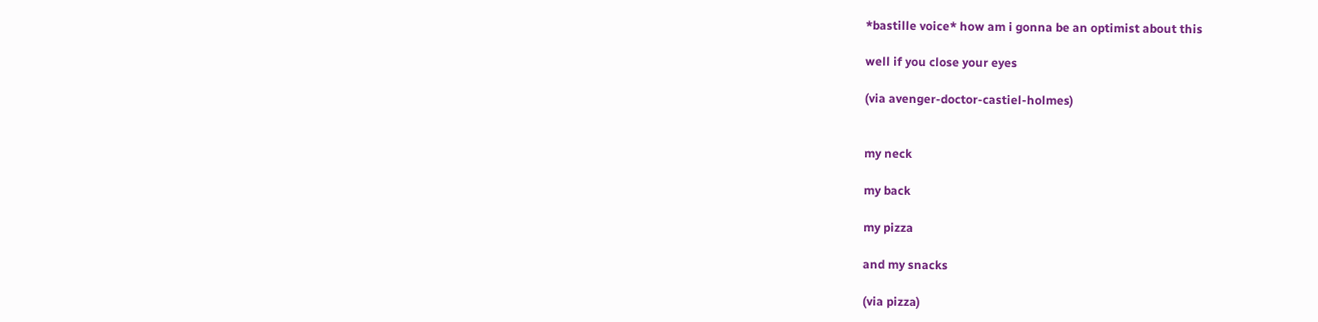*bastille voice* how am i gonna be an optimist about this

well if you close your eyes

(via avenger-doctor-castiel-holmes)


my neck

my back

my pizza

and my snacks

(via pizza)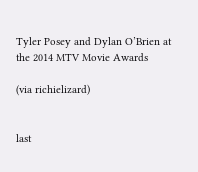Tyler Posey and Dylan O’Brien at the 2014 MTV Movie Awards

(via richielizard)


last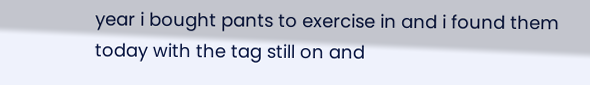year i bought pants to exercise in and i found them today with the tag still on and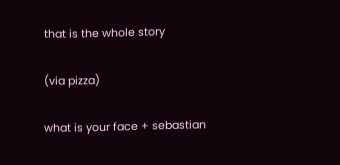that is the whole story

(via pizza)

what is your face + sebastian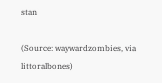stan

(Source: waywardzombies, via littoralbones)